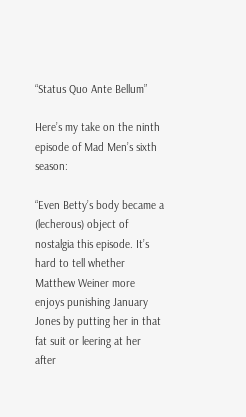“Status Quo Ante Bellum”

Here’s my take on the ninth episode of Mad Men’s sixth season:

“Even Betty’s body became a (lecherous) object of nostalgia this episode. It’s hard to tell whether Matthew Weiner more enjoys punishing January Jones by putting her in that fat suit or leering at her after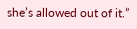she’s allowed out of it.”